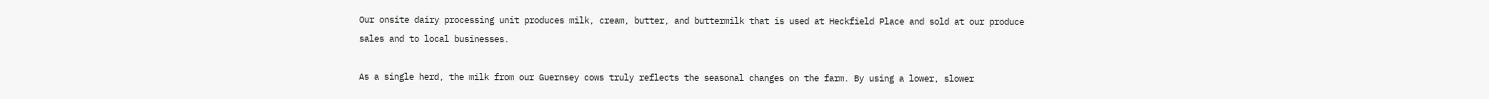Our onsite dairy processing unit produces milk, cream, butter, and buttermilk that is used at Heckfield Place and sold at our produce sales and to local businesses.

As a single herd, the milk from our Guernsey cows truly reflects the seasonal changes on the farm. By using a lower, slower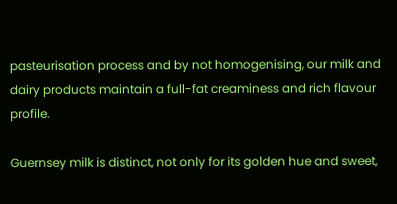pasteurisation process and by not homogenising, our milk and dairy products maintain a full-fat creaminess and rich flavour profile.

Guernsey milk is distinct, not only for its golden hue and sweet,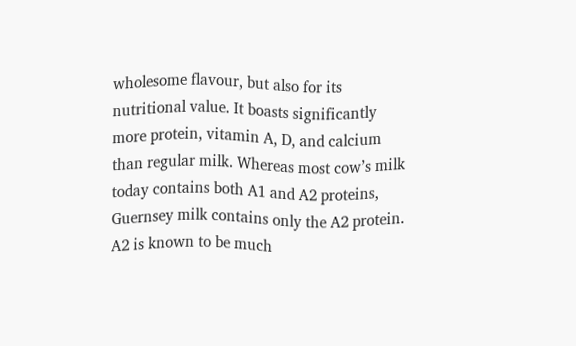wholesome flavour, but also for its nutritional value. It boasts significantly more protein, vitamin A, D, and calcium than regular milk. Whereas most cow’s milk today contains both A1 and A2 proteins, Guernsey milk contains only the A2 protein. A2 is known to be much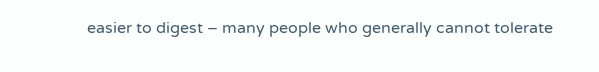easier to digest – many people who generally cannot tolerate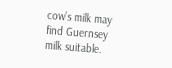cow’s milk may find Guernsey milk suitable.